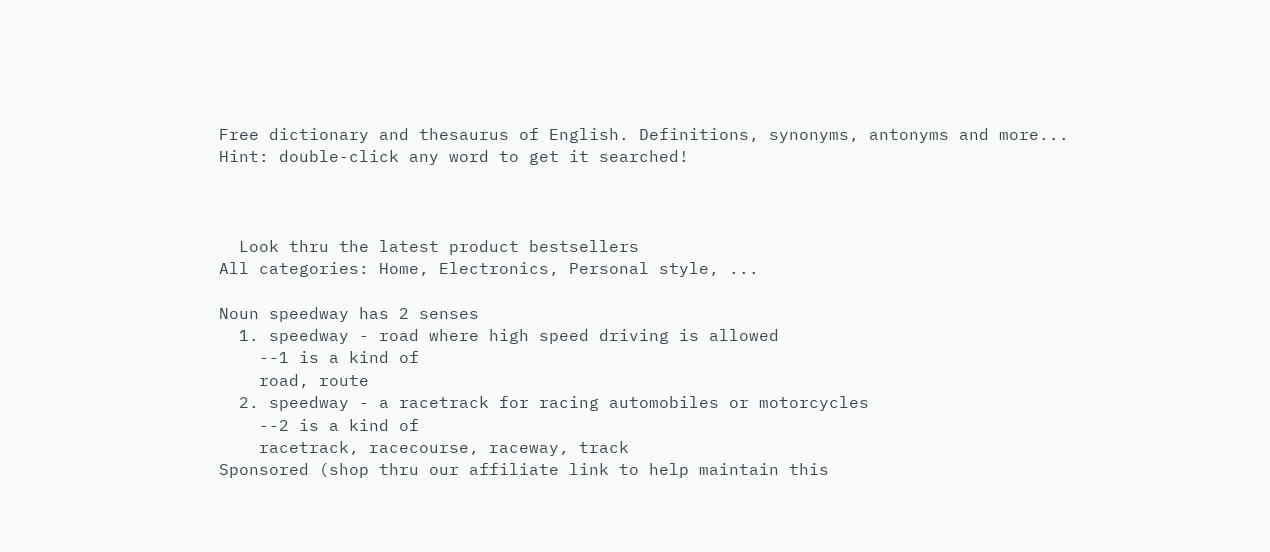Free dictionary and thesaurus of English. Definitions, synonyms, antonyms and more...
Hint: double-click any word to get it searched!



  Look thru the latest product bestsellers
All categories: Home, Electronics, Personal style, ...

Noun speedway has 2 senses
  1. speedway - road where high speed driving is allowed
    --1 is a kind of
    road, route
  2. speedway - a racetrack for racing automobiles or motorcycles
    --2 is a kind of
    racetrack, racecourse, raceway, track
Sponsored (shop thru our affiliate link to help maintain this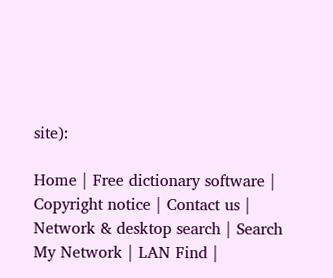site):

Home | Free dictionary software | Copyright notice | Contact us | Network & desktop search | Search My Network | LAN Find |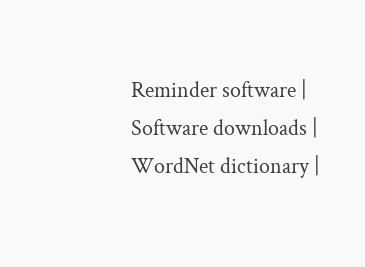Reminder software | Software downloads | WordNet dictionary |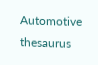Automotive thesaurus